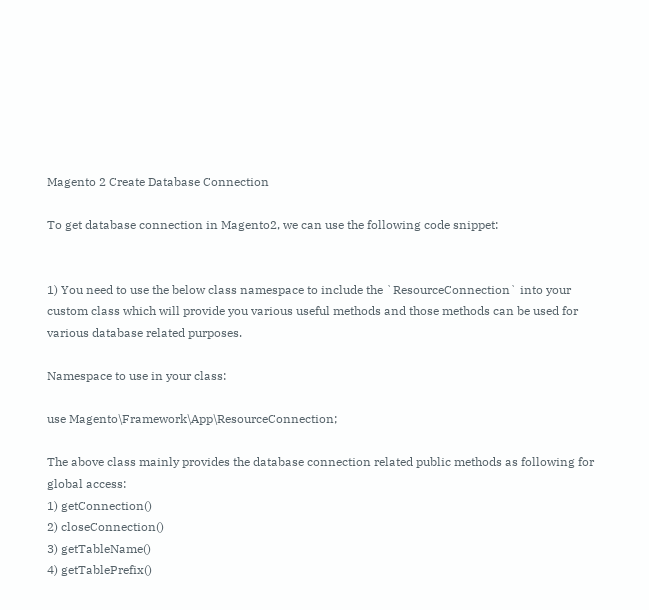Magento 2 Create Database Connection

To get database connection in Magento2, we can use the following code snippet:


1) You need to use the below class namespace to include the `ResourceConnection` into your custom class which will provide you various useful methods and those methods can be used for various database related purposes.

Namespace to use in your class:

use Magento\Framework\App\ResourceConnection;

The above class mainly provides the database connection related public methods as following for global access:
1) getConnection()
2) closeConnection()
3) getTableName()
4) getTablePrefix()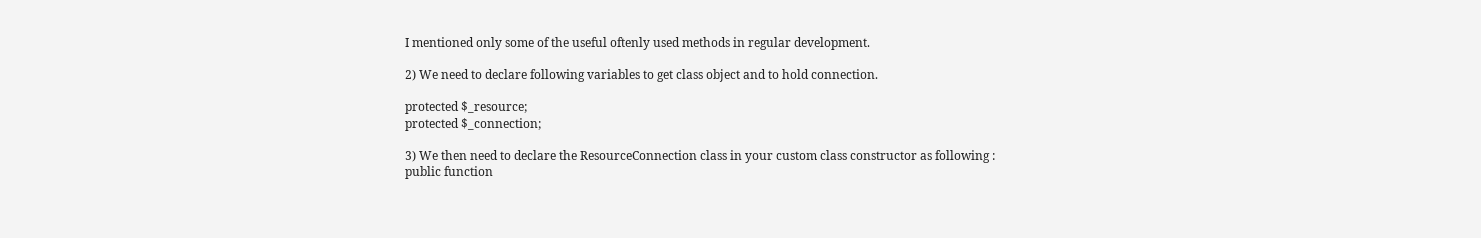I mentioned only some of the useful oftenly used methods in regular development.

2) We need to declare following variables to get class object and to hold connection.

protected $_resource;
protected $_connection;

3) We then need to declare the ResourceConnection class in your custom class constructor as following :
public function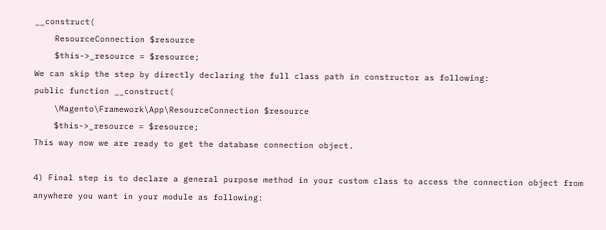__construct(
    ResourceConnection $resource
    $this->_resource = $resource;
We can skip the step by directly declaring the full class path in constructor as following:
public function __construct(
    \Magento\Framework\App\ResourceConnection $resource
    $this->_resource = $resource;
This way now we are ready to get the database connection object.

4) Final step is to declare a general purpose method in your custom class to access the connection object from anywhere you want in your module as following: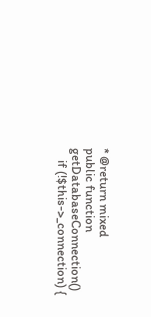* @return mixed
public function getDatabaseConnection()
    if (!$this->_connection) {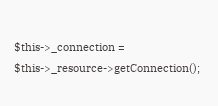$this->_connection = $this->_resource->getConnection();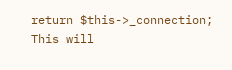return $this->_connection;
This will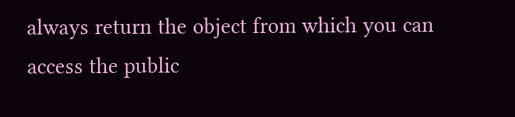always return the object from which you can access the public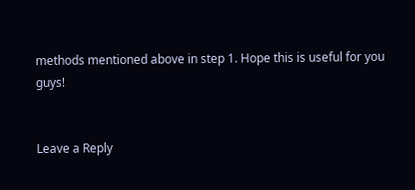methods mentioned above in step 1. Hope this is useful for you guys!


Leave a Reply